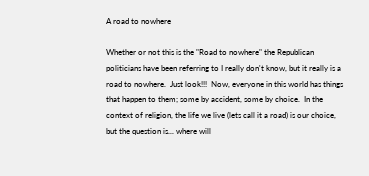A road to nowhere

Whether or not this is the "Road to nowhere" the Republican politicians have been referring to I really don't know, but it really is a road to nowhere.  Just look!!!  Now, everyone in this world has things that happen to them; some by accident, some by choice.  In the context of religion, the life we live (lets call it a road) is our choice, but the question is... where will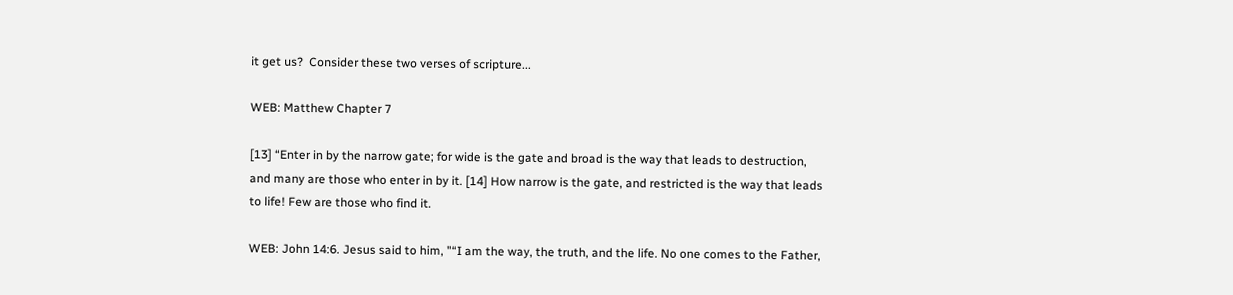it get us?  Consider these two verses of scripture...

WEB: Matthew Chapter 7

[13] “Enter in by the narrow gate; for wide is the gate and broad is the way that leads to destruction, and many are those who enter in by it. [14] How narrow is the gate, and restricted is the way that leads to life! Few are those who find it.

WEB: John 14:6. Jesus said to him, "“I am the way, the truth, and the life. No one comes to the Father,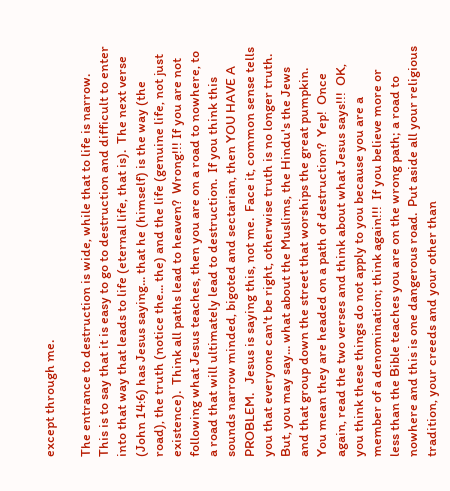except through me.

The entrance to destruction is wide, while that to life is narrow.  This is to say that it is easy to go to destruction and difficult to enter into that way that leads to life (eternal life, that is).  The next verse (John 14:6) has Jesus saying... that he (himself) is the way (the road), the truth (notice the... the) and the life (genuine life, not just existence).  Think all paths lead to heaven?  Wrong!!! If you are not following what Jesus teaches, then you are on a road to nowhere, to a road that will ultimately lead to destruction.  If you think this sounds narrow minded, bigoted and sectarian, then YOU HAVE A PROBLEM.   Jesus is saying this, not me.  Face it, common sense tells you that everyone can't be right, otherwise truth is no longer truth.  But, you may say... what about the Muslims, the Hindu's the Jews and that group down the street that worships the great pumpkin.  You mean they are headed on a path of destruction?  Yep!  Once again, read the two verses and think about what Jesus says!!!  OK, you think these things do not apply to you because you are a member of a denomination; think again!!!  If you believe more or less than the Bible teaches you are on the wrong path; a road to nowhere and this is one dangerous road.  Put aside all your religious tradition, your creeds and your other than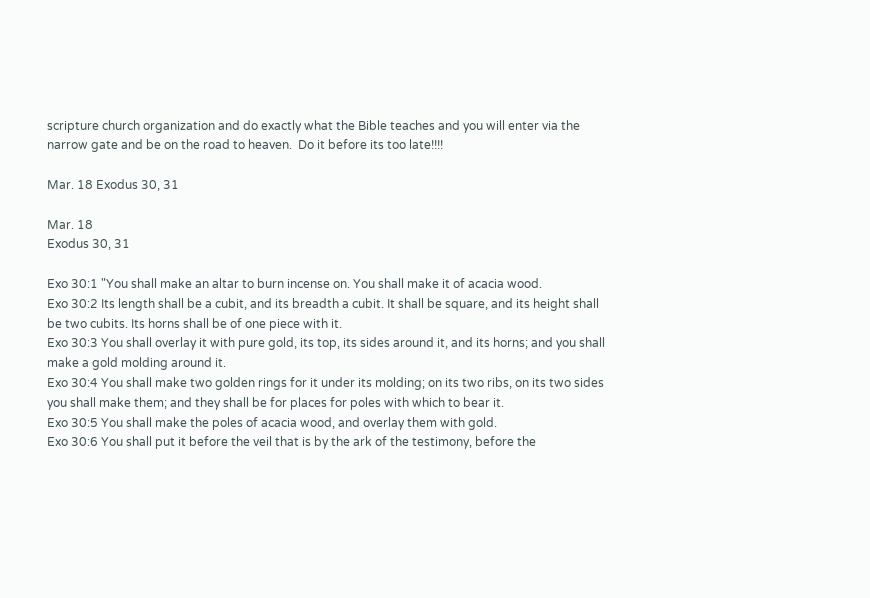scripture church organization and do exactly what the Bible teaches and you will enter via the narrow gate and be on the road to heaven.  Do it before its too late!!!!

Mar. 18 Exodus 30, 31

Mar. 18
Exodus 30, 31

Exo 30:1 "You shall make an altar to burn incense on. You shall make it of acacia wood.
Exo 30:2 Its length shall be a cubit, and its breadth a cubit. It shall be square, and its height shall be two cubits. Its horns shall be of one piece with it.
Exo 30:3 You shall overlay it with pure gold, its top, its sides around it, and its horns; and you shall make a gold molding around it.
Exo 30:4 You shall make two golden rings for it under its molding; on its two ribs, on its two sides you shall make them; and they shall be for places for poles with which to bear it.
Exo 30:5 You shall make the poles of acacia wood, and overlay them with gold.
Exo 30:6 You shall put it before the veil that is by the ark of the testimony, before the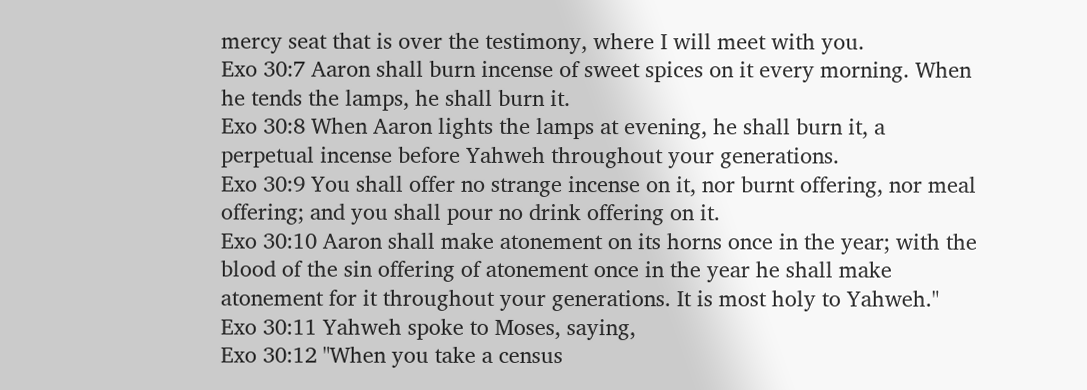mercy seat that is over the testimony, where I will meet with you.
Exo 30:7 Aaron shall burn incense of sweet spices on it every morning. When he tends the lamps, he shall burn it.
Exo 30:8 When Aaron lights the lamps at evening, he shall burn it, a perpetual incense before Yahweh throughout your generations.
Exo 30:9 You shall offer no strange incense on it, nor burnt offering, nor meal offering; and you shall pour no drink offering on it.
Exo 30:10 Aaron shall make atonement on its horns once in the year; with the blood of the sin offering of atonement once in the year he shall make atonement for it throughout your generations. It is most holy to Yahweh."
Exo 30:11 Yahweh spoke to Moses, saying,
Exo 30:12 "When you take a census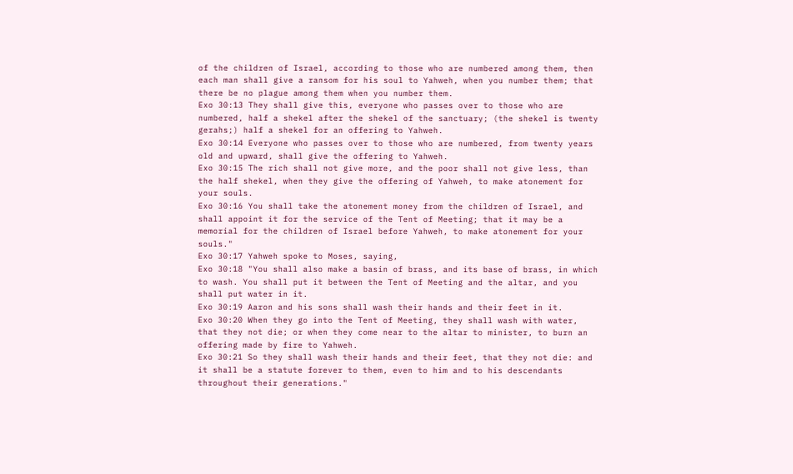of the children of Israel, according to those who are numbered among them, then each man shall give a ransom for his soul to Yahweh, when you number them; that there be no plague among them when you number them.
Exo 30:13 They shall give this, everyone who passes over to those who are numbered, half a shekel after the shekel of the sanctuary; (the shekel is twenty gerahs;) half a shekel for an offering to Yahweh.
Exo 30:14 Everyone who passes over to those who are numbered, from twenty years old and upward, shall give the offering to Yahweh.
Exo 30:15 The rich shall not give more, and the poor shall not give less, than the half shekel, when they give the offering of Yahweh, to make atonement for your souls.
Exo 30:16 You shall take the atonement money from the children of Israel, and shall appoint it for the service of the Tent of Meeting; that it may be a memorial for the children of Israel before Yahweh, to make atonement for your souls."
Exo 30:17 Yahweh spoke to Moses, saying,
Exo 30:18 "You shall also make a basin of brass, and its base of brass, in which to wash. You shall put it between the Tent of Meeting and the altar, and you shall put water in it.
Exo 30:19 Aaron and his sons shall wash their hands and their feet in it.
Exo 30:20 When they go into the Tent of Meeting, they shall wash with water, that they not die; or when they come near to the altar to minister, to burn an offering made by fire to Yahweh.
Exo 30:21 So they shall wash their hands and their feet, that they not die: and it shall be a statute forever to them, even to him and to his descendants throughout their generations."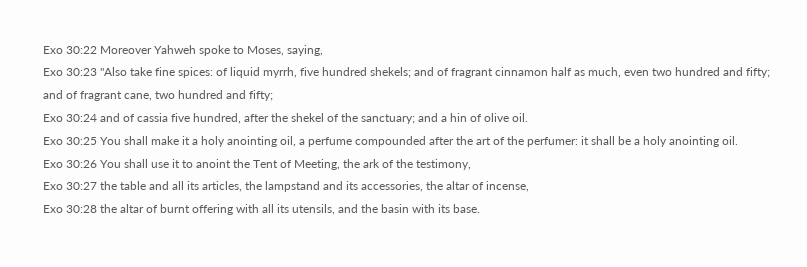Exo 30:22 Moreover Yahweh spoke to Moses, saying,
Exo 30:23 "Also take fine spices: of liquid myrrh, five hundred shekels; and of fragrant cinnamon half as much, even two hundred and fifty; and of fragrant cane, two hundred and fifty;
Exo 30:24 and of cassia five hundred, after the shekel of the sanctuary; and a hin of olive oil.
Exo 30:25 You shall make it a holy anointing oil, a perfume compounded after the art of the perfumer: it shall be a holy anointing oil.
Exo 30:26 You shall use it to anoint the Tent of Meeting, the ark of the testimony,
Exo 30:27 the table and all its articles, the lampstand and its accessories, the altar of incense,
Exo 30:28 the altar of burnt offering with all its utensils, and the basin with its base.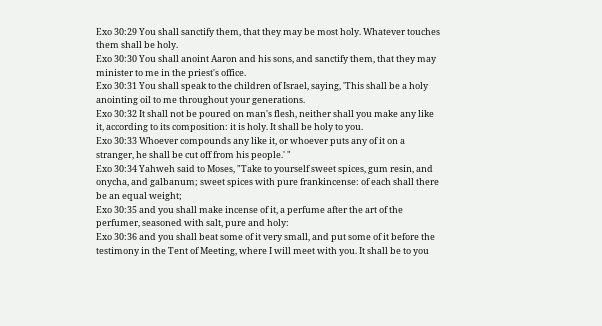Exo 30:29 You shall sanctify them, that they may be most holy. Whatever touches them shall be holy.
Exo 30:30 You shall anoint Aaron and his sons, and sanctify them, that they may minister to me in the priest's office.
Exo 30:31 You shall speak to the children of Israel, saying, 'This shall be a holy anointing oil to me throughout your generations.
Exo 30:32 It shall not be poured on man's flesh, neither shall you make any like it, according to its composition: it is holy. It shall be holy to you.
Exo 30:33 Whoever compounds any like it, or whoever puts any of it on a stranger, he shall be cut off from his people.' "
Exo 30:34 Yahweh said to Moses, "Take to yourself sweet spices, gum resin, and onycha, and galbanum; sweet spices with pure frankincense: of each shall there be an equal weight;
Exo 30:35 and you shall make incense of it, a perfume after the art of the perfumer, seasoned with salt, pure and holy:
Exo 30:36 and you shall beat some of it very small, and put some of it before the testimony in the Tent of Meeting, where I will meet with you. It shall be to you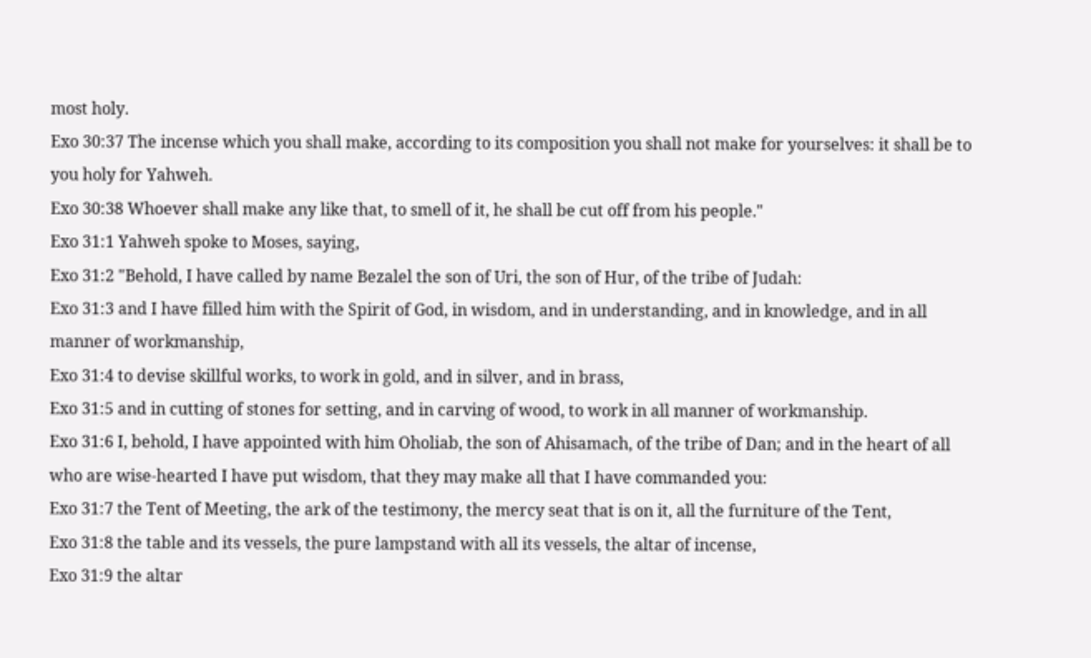most holy.
Exo 30:37 The incense which you shall make, according to its composition you shall not make for yourselves: it shall be to you holy for Yahweh.
Exo 30:38 Whoever shall make any like that, to smell of it, he shall be cut off from his people."
Exo 31:1 Yahweh spoke to Moses, saying,
Exo 31:2 "Behold, I have called by name Bezalel the son of Uri, the son of Hur, of the tribe of Judah:
Exo 31:3 and I have filled him with the Spirit of God, in wisdom, and in understanding, and in knowledge, and in all manner of workmanship,
Exo 31:4 to devise skillful works, to work in gold, and in silver, and in brass,
Exo 31:5 and in cutting of stones for setting, and in carving of wood, to work in all manner of workmanship.
Exo 31:6 I, behold, I have appointed with him Oholiab, the son of Ahisamach, of the tribe of Dan; and in the heart of all who are wise-hearted I have put wisdom, that they may make all that I have commanded you:
Exo 31:7 the Tent of Meeting, the ark of the testimony, the mercy seat that is on it, all the furniture of the Tent,
Exo 31:8 the table and its vessels, the pure lampstand with all its vessels, the altar of incense,
Exo 31:9 the altar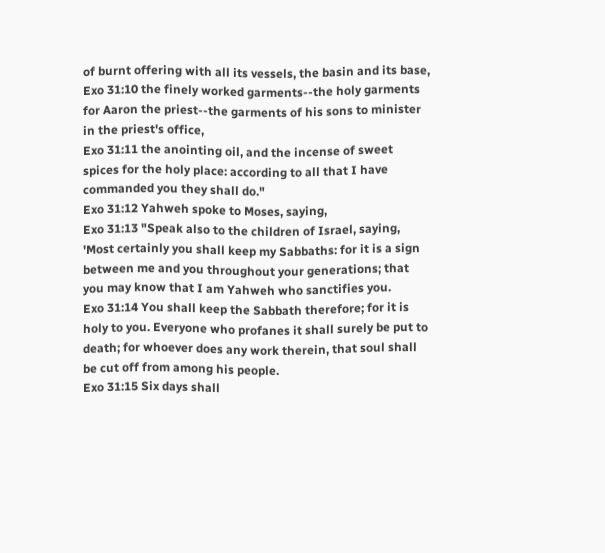of burnt offering with all its vessels, the basin and its base,
Exo 31:10 the finely worked garments--the holy garments for Aaron the priest--the garments of his sons to minister in the priest's office,
Exo 31:11 the anointing oil, and the incense of sweet spices for the holy place: according to all that I have commanded you they shall do."
Exo 31:12 Yahweh spoke to Moses, saying,
Exo 31:13 "Speak also to the children of Israel, saying, 'Most certainly you shall keep my Sabbaths: for it is a sign between me and you throughout your generations; that you may know that I am Yahweh who sanctifies you.
Exo 31:14 You shall keep the Sabbath therefore; for it is holy to you. Everyone who profanes it shall surely be put to death; for whoever does any work therein, that soul shall be cut off from among his people.
Exo 31:15 Six days shall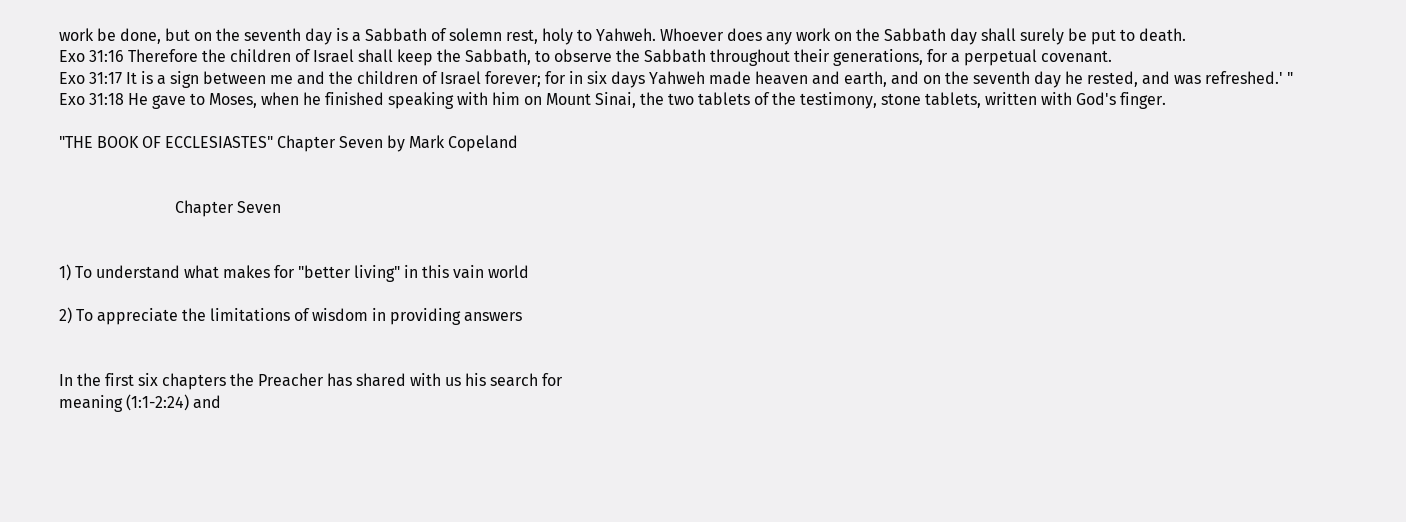work be done, but on the seventh day is a Sabbath of solemn rest, holy to Yahweh. Whoever does any work on the Sabbath day shall surely be put to death.
Exo 31:16 Therefore the children of Israel shall keep the Sabbath, to observe the Sabbath throughout their generations, for a perpetual covenant.
Exo 31:17 It is a sign between me and the children of Israel forever; for in six days Yahweh made heaven and earth, and on the seventh day he rested, and was refreshed.' "
Exo 31:18 He gave to Moses, when he finished speaking with him on Mount Sinai, the two tablets of the testimony, stone tablets, written with God's finger.

"THE BOOK OF ECCLESIASTES" Chapter Seven by Mark Copeland


                             Chapter Seven


1) To understand what makes for "better living" in this vain world

2) To appreciate the limitations of wisdom in providing answers


In the first six chapters the Preacher has shared with us his search for
meaning (1:1-2:24) and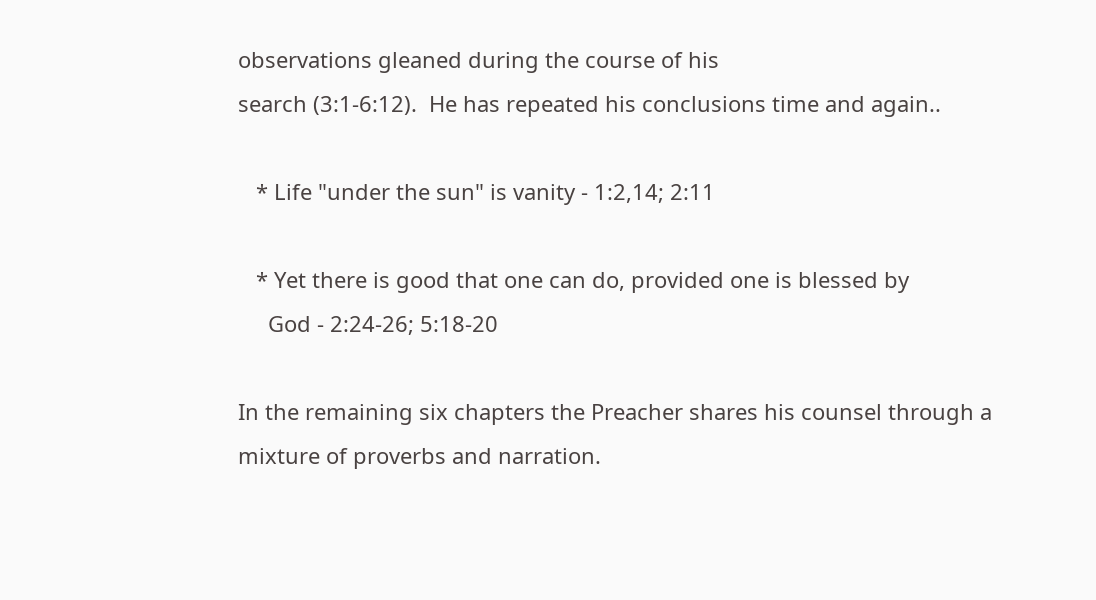observations gleaned during the course of his
search (3:1-6:12).  He has repeated his conclusions time and again..

   * Life "under the sun" is vanity - 1:2,14; 2:11

   * Yet there is good that one can do, provided one is blessed by
     God - 2:24-26; 5:18-20

In the remaining six chapters the Preacher shares his counsel through a
mixture of proverbs and narration.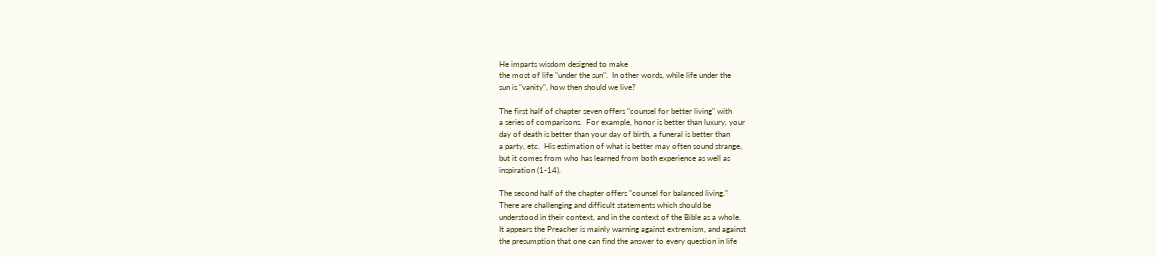He imparts wisdom designed to make
the most of life "under the sun".  In other words, while life under the
sun is "vanity", how then should we live?

The first half of chapter seven offers "counsel for better living" with
a series of comparisons.  For example, honor is better than luxury, your
day of death is better than your day of birth, a funeral is better than
a party, etc.  His estimation of what is better may often sound strange,
but it comes from who has learned from both experience as well as
inspiration (1-14).

The second half of the chapter offers "counsel for balanced living."
There are challenging and difficult statements which should be
understood in their context, and in the context of the Bible as a whole.
It appears the Preacher is mainly warning against extremism, and against
the presumption that one can find the answer to every question in life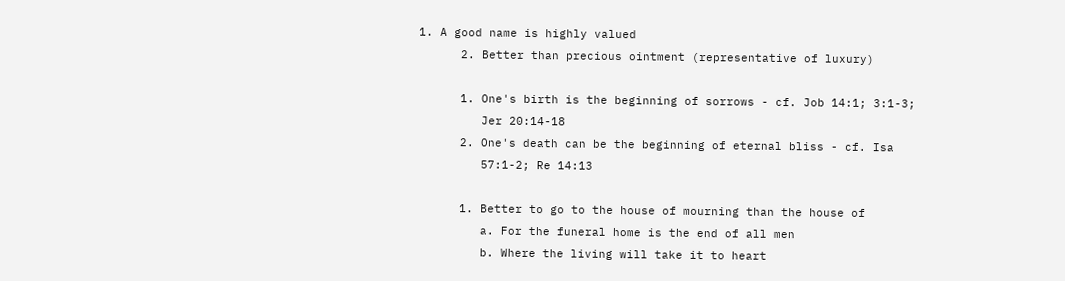1. A good name is highly valued
      2. Better than precious ointment (representative of luxury)

      1. One's birth is the beginning of sorrows - cf. Job 14:1; 3:1-3;
         Jer 20:14-18
      2. One's death can be the beginning of eternal bliss - cf. Isa
         57:1-2; Re 14:13

      1. Better to go to the house of mourning than the house of
         a. For the funeral home is the end of all men
         b. Where the living will take it to heart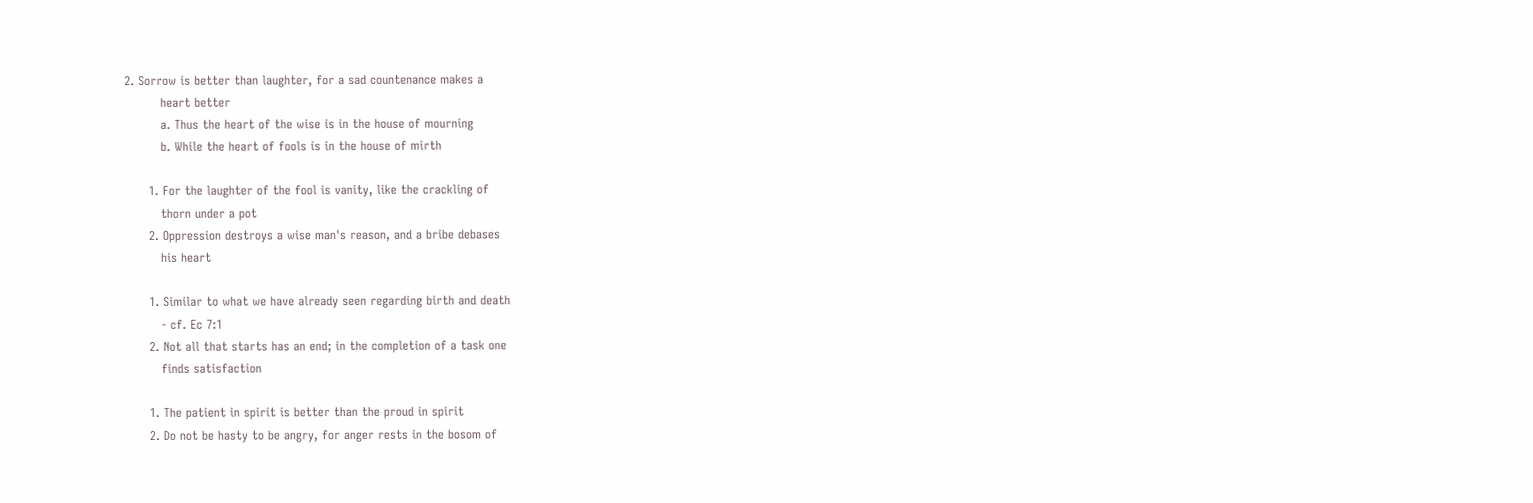2. Sorrow is better than laughter, for a sad countenance makes a
         heart better
         a. Thus the heart of the wise is in the house of mourning
         b. While the heart of fools is in the house of mirth

      1. For the laughter of the fool is vanity, like the crackling of
         thorn under a pot
      2. Oppression destroys a wise man's reason, and a bribe debases
         his heart

      1. Similar to what we have already seen regarding birth and death
         - cf. Ec 7:1
      2. Not all that starts has an end; in the completion of a task one
         finds satisfaction

      1. The patient in spirit is better than the proud in spirit
      2. Do not be hasty to be angry, for anger rests in the bosom of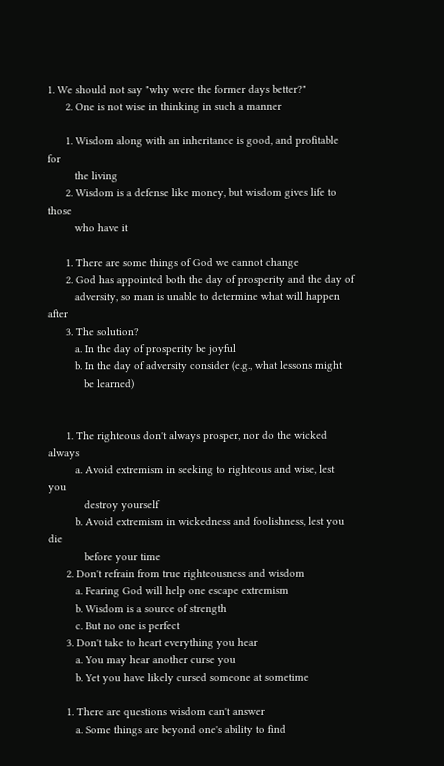1. We should not say "why were the former days better?"
      2. One is not wise in thinking in such a manner

      1. Wisdom along with an inheritance is good, and profitable for
         the living
      2. Wisdom is a defense like money, but wisdom gives life to those
         who have it

      1. There are some things of God we cannot change
      2. God has appointed both the day of prosperity and the day of
         adversity, so man is unable to determine what will happen after
      3. The solution?
         a. In the day of prosperity be joyful
         b. In the day of adversity consider (e.g., what lessons might
            be learned)


      1. The righteous don't always prosper, nor do the wicked always
         a. Avoid extremism in seeking to righteous and wise, lest you
            destroy yourself
         b. Avoid extremism in wickedness and foolishness, lest you die
            before your time
      2. Don't refrain from true righteousness and wisdom
         a. Fearing God will help one escape extremism
         b. Wisdom is a source of strength
         c. But no one is perfect
      3. Don't take to heart everything you hear
         a. You may hear another curse you
         b. Yet you have likely cursed someone at sometime

      1. There are questions wisdom can't answer
         a. Some things are beyond one's ability to find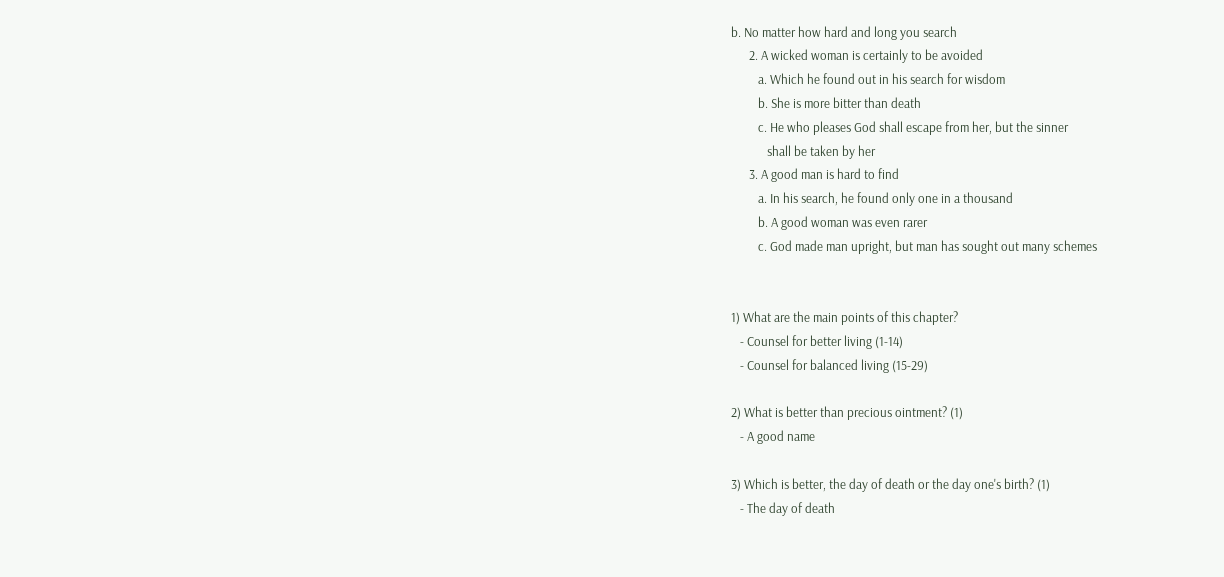b. No matter how hard and long you search
      2. A wicked woman is certainly to be avoided
         a. Which he found out in his search for wisdom
         b. She is more bitter than death
         c. He who pleases God shall escape from her, but the sinner
            shall be taken by her
      3. A good man is hard to find
         a. In his search, he found only one in a thousand
         b. A good woman was even rarer
         c. God made man upright, but man has sought out many schemes


1) What are the main points of this chapter?
   - Counsel for better living (1-14)
   - Counsel for balanced living (15-29)

2) What is better than precious ointment? (1)
   - A good name

3) Which is better, the day of death or the day one's birth? (1)
   - The day of death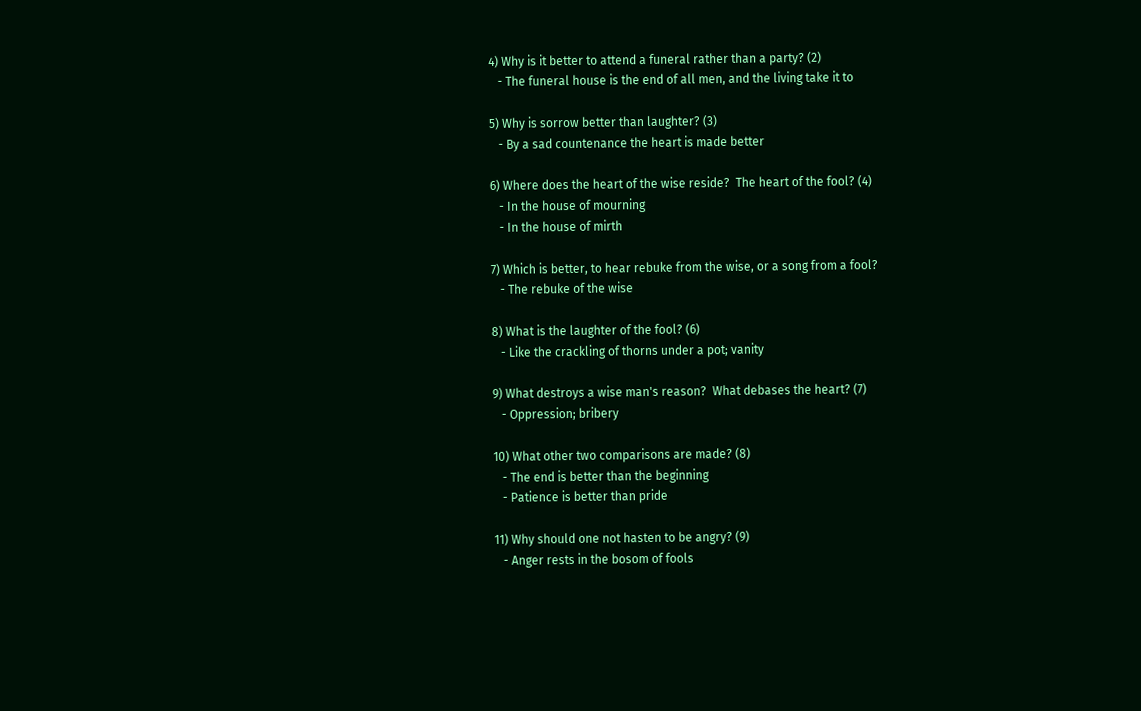4) Why is it better to attend a funeral rather than a party? (2)
   - The funeral house is the end of all men, and the living take it to

5) Why is sorrow better than laughter? (3)
   - By a sad countenance the heart is made better

6) Where does the heart of the wise reside?  The heart of the fool? (4)
   - In the house of mourning
   - In the house of mirth

7) Which is better, to hear rebuke from the wise, or a song from a fool?
   - The rebuke of the wise

8) What is the laughter of the fool? (6)
   - Like the crackling of thorns under a pot; vanity

9) What destroys a wise man's reason?  What debases the heart? (7)
   - Oppression; bribery

10) What other two comparisons are made? (8)
   - The end is better than the beginning
   - Patience is better than pride

11) Why should one not hasten to be angry? (9)
   - Anger rests in the bosom of fools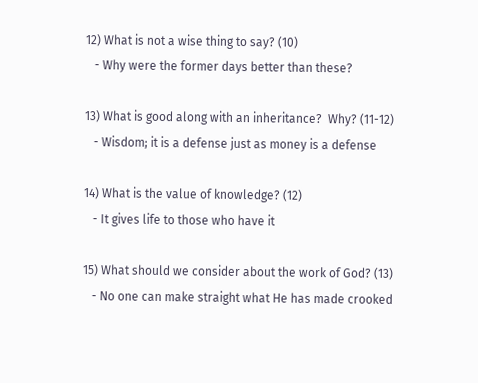12) What is not a wise thing to say? (10)
   - Why were the former days better than these?

13) What is good along with an inheritance?  Why? (11-12)
   - Wisdom; it is a defense just as money is a defense

14) What is the value of knowledge? (12)
   - It gives life to those who have it

15) What should we consider about the work of God? (13)
   - No one can make straight what He has made crooked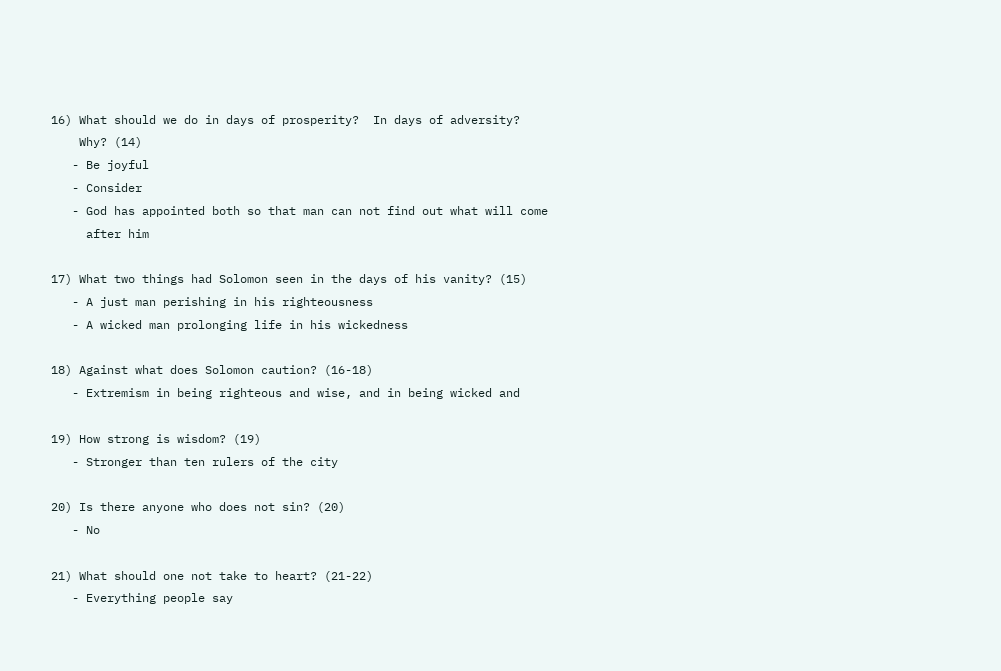16) What should we do in days of prosperity?  In days of adversity?
    Why? (14)
   - Be joyful
   - Consider
   - God has appointed both so that man can not find out what will come
     after him

17) What two things had Solomon seen in the days of his vanity? (15)
   - A just man perishing in his righteousness
   - A wicked man prolonging life in his wickedness

18) Against what does Solomon caution? (16-18)
   - Extremism in being righteous and wise, and in being wicked and

19) How strong is wisdom? (19)
   - Stronger than ten rulers of the city

20) Is there anyone who does not sin? (20)
   - No

21) What should one not take to heart? (21-22)
   - Everything people say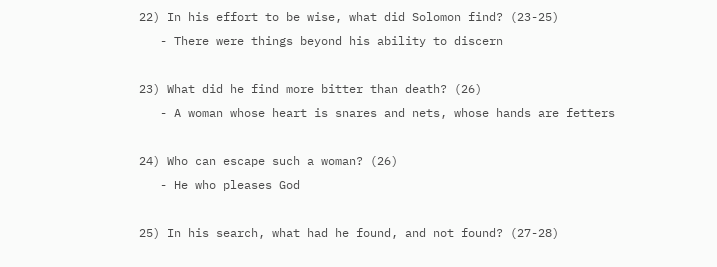22) In his effort to be wise, what did Solomon find? (23-25)
   - There were things beyond his ability to discern

23) What did he find more bitter than death? (26)
   - A woman whose heart is snares and nets, whose hands are fetters

24) Who can escape such a woman? (26)
   - He who pleases God

25) In his search, what had he found, and not found? (27-28)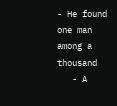- He found one man among a thousand
   - A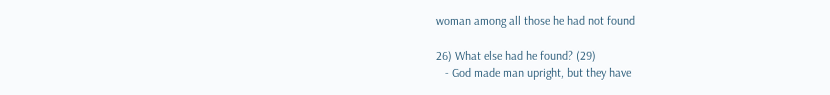woman among all those he had not found

26) What else had he found? (29)
   - God made man upright, but they have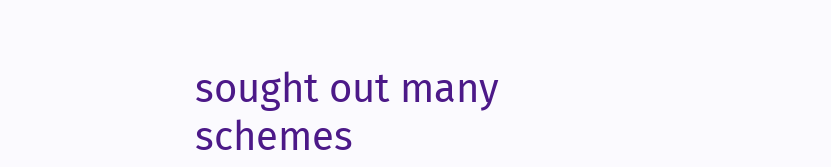sought out many schemes